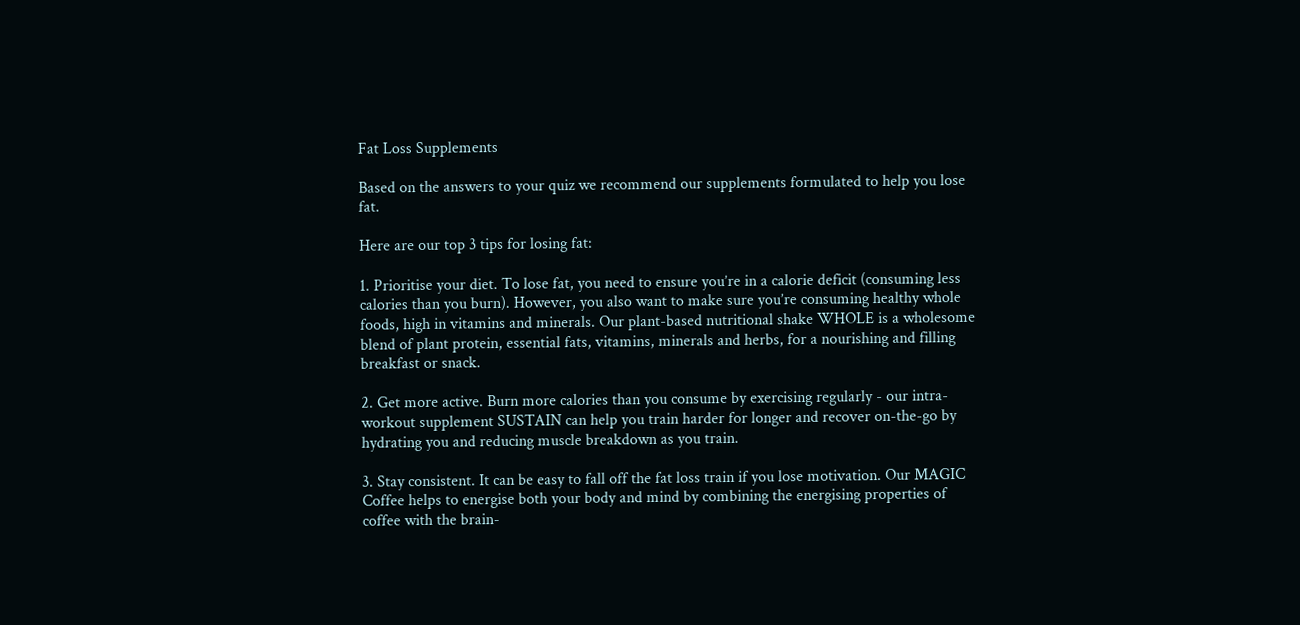Fat Loss Supplements

Based on the answers to your quiz we recommend our supplements formulated to help you lose fat.

Here are our top 3 tips for losing fat:

1. Prioritise your diet. To lose fat, you need to ensure you’re in a calorie deficit (consuming less calories than you burn). However, you also want to make sure you’re consuming healthy whole foods, high in vitamins and minerals. Our plant-based nutritional shake WHOLE is a wholesome blend of plant protein, essential fats, vitamins, minerals and herbs, for a nourishing and filling breakfast or snack.

2. Get more active. Burn more calories than you consume by exercising regularly - our intra-workout supplement SUSTAIN can help you train harder for longer and recover on-the-go by hydrating you and reducing muscle breakdown as you train.

3. Stay consistent. It can be easy to fall off the fat loss train if you lose motivation. Our MAGIC Coffee helps to energise both your body and mind by combining the energising properties of coffee with the brain-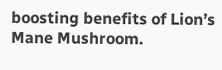boosting benefits of Lion’s Mane Mushroom.